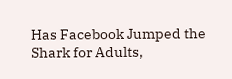Has Facebook Jumped the Shark for Adults,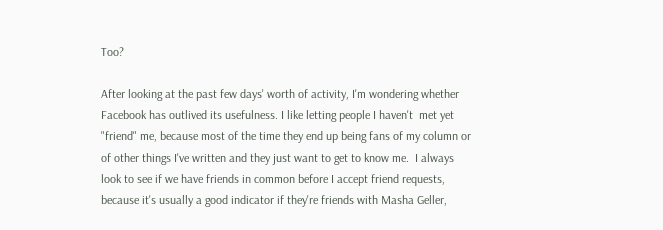Too?

After looking at the past few days' worth of activity, I'm wondering whether Facebook has outlived its usefulness. I like letting people I haven't  met yet "friend" me, because most of the time they end up being fans of my column or of other things I've written and they just want to get to know me.  I always look to see if we have friends in common before I accept friend requests, because it's usually a good indicator if they're friends with Masha Geller,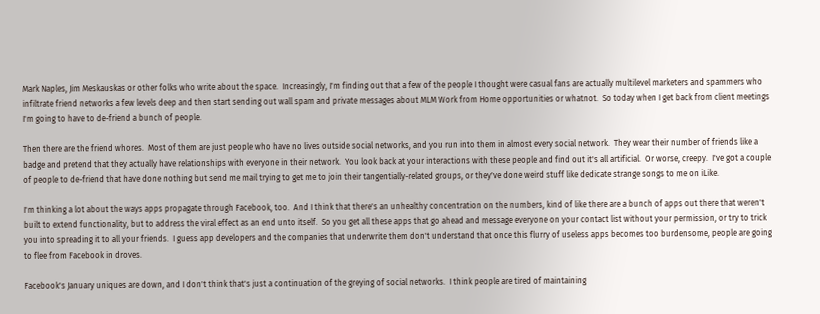Mark Naples, Jim Meskauskas or other folks who write about the space.  Increasingly, I'm finding out that a few of the people I thought were casual fans are actually multilevel marketers and spammers who infiltrate friend networks a few levels deep and then start sending out wall spam and private messages about MLM Work from Home opportunities or whatnot.  So today when I get back from client meetings I'm going to have to de-friend a bunch of people.

Then there are the friend whores.  Most of them are just people who have no lives outside social networks, and you run into them in almost every social network.  They wear their number of friends like a badge and pretend that they actually have relationships with everyone in their network.  You look back at your interactions with these people and find out it's all artificial.  Or worse, creepy.  I've got a couple of people to de-friend that have done nothing but send me mail trying to get me to join their tangentially-related groups, or they've done weird stuff like dedicate strange songs to me on iLike.

I'm thinking a lot about the ways apps propagate through Facebook, too.  And I think that there's an unhealthy concentration on the numbers, kind of like there are a bunch of apps out there that weren't built to extend functionality, but to address the viral effect as an end unto itself.  So you get all these apps that go ahead and message everyone on your contact list without your permission, or try to trick you into spreading it to all your friends.  I guess app developers and the companies that underwrite them don't understand that once this flurry of useless apps becomes too burdensome, people are going to flee from Facebook in droves.

Facebook's January uniques are down, and I don't think that's just a continuation of the greying of social networks.  I think people are tired of maintaining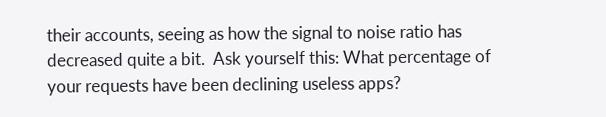their accounts, seeing as how the signal to noise ratio has decreased quite a bit.  Ask yourself this: What percentage of your requests have been declining useless apps?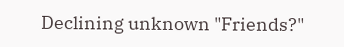Declining unknown "Friends?"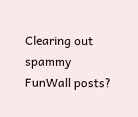Clearing out spammy FunWall posts?